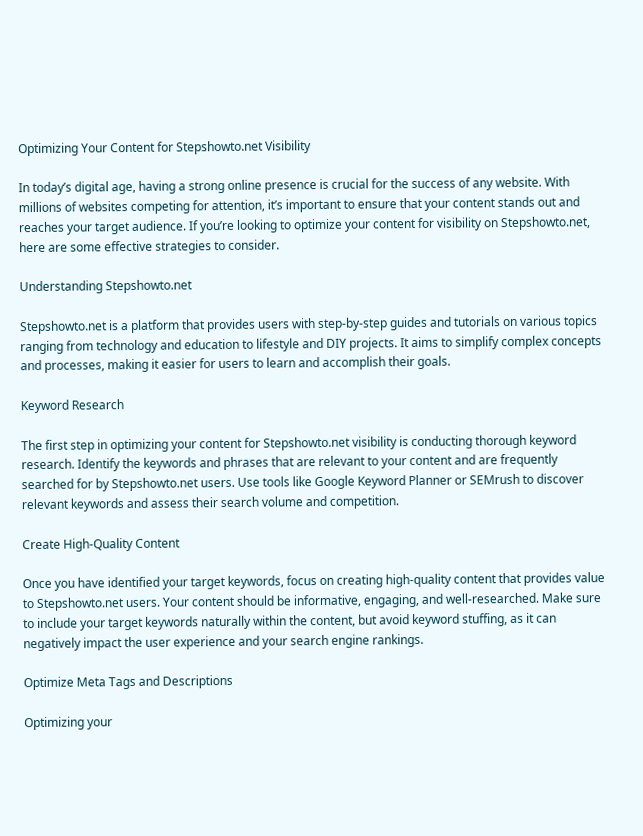Optimizing Your Content for Stepshowto.net Visibility

In today’s digital age, having a strong online presence is crucial for the success of any website. With millions of websites competing for attention, it’s important to ensure that your content stands out and reaches your target audience. If you’re looking to optimize your content for visibility on Stepshowto.net, here are some effective strategies to consider.

Understanding Stepshowto.net

Stepshowto.net is a platform that provides users with step-by-step guides and tutorials on various topics ranging from technology and education to lifestyle and DIY projects. It aims to simplify complex concepts and processes, making it easier for users to learn and accomplish their goals.

Keyword Research

The first step in optimizing your content for Stepshowto.net visibility is conducting thorough keyword research. Identify the keywords and phrases that are relevant to your content and are frequently searched for by Stepshowto.net users. Use tools like Google Keyword Planner or SEMrush to discover relevant keywords and assess their search volume and competition.

Create High-Quality Content

Once you have identified your target keywords, focus on creating high-quality content that provides value to Stepshowto.net users. Your content should be informative, engaging, and well-researched. Make sure to include your target keywords naturally within the content, but avoid keyword stuffing, as it can negatively impact the user experience and your search engine rankings.

Optimize Meta Tags and Descriptions

Optimizing your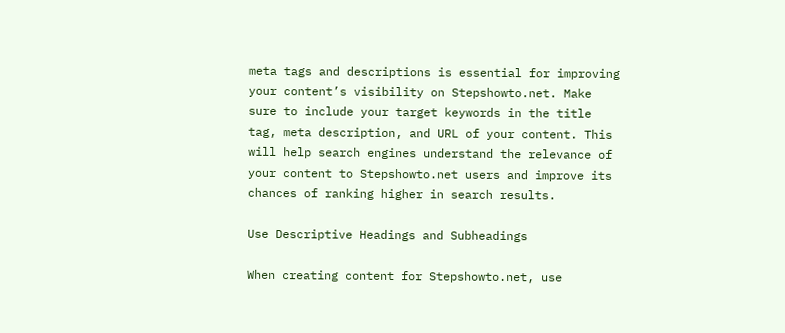meta tags and descriptions is essential for improving your content’s visibility on Stepshowto.net. Make sure to include your target keywords in the title tag, meta description, and URL of your content. This will help search engines understand the relevance of your content to Stepshowto.net users and improve its chances of ranking higher in search results.

Use Descriptive Headings and Subheadings

When creating content for Stepshowto.net, use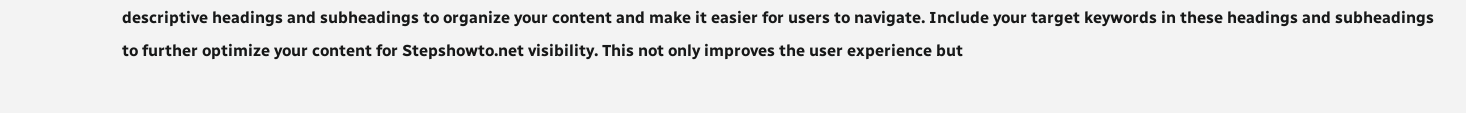descriptive headings and subheadings to organize your content and make it easier for users to navigate. Include your target keywords in these headings and subheadings to further optimize your content for Stepshowto.net visibility. This not only improves the user experience but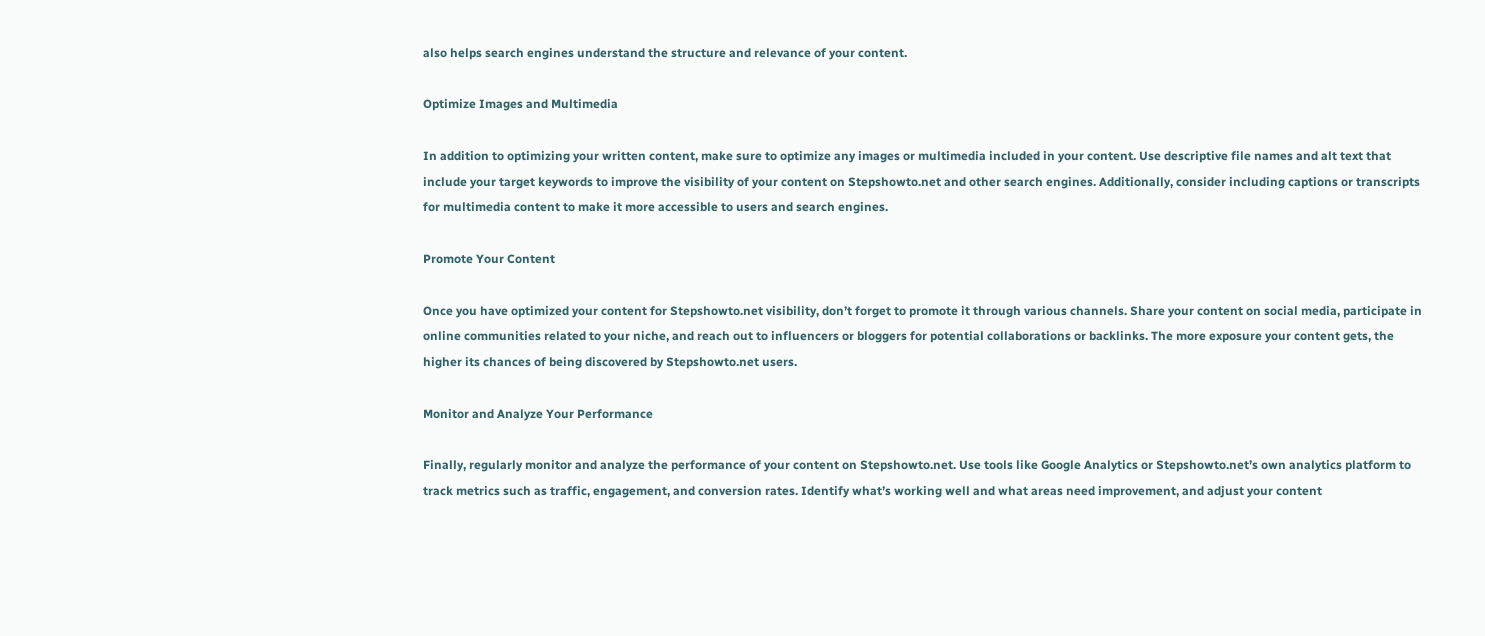also helps search engines understand the structure and relevance of your content.

Optimize Images and Multimedia

In addition to optimizing your written content, make sure to optimize any images or multimedia included in your content. Use descriptive file names and alt text that include your target keywords to improve the visibility of your content on Stepshowto.net and other search engines. Additionally, consider including captions or transcripts for multimedia content to make it more accessible to users and search engines.

Promote Your Content

Once you have optimized your content for Stepshowto.net visibility, don’t forget to promote it through various channels. Share your content on social media, participate in online communities related to your niche, and reach out to influencers or bloggers for potential collaborations or backlinks. The more exposure your content gets, the higher its chances of being discovered by Stepshowto.net users.

Monitor and Analyze Your Performance

Finally, regularly monitor and analyze the performance of your content on Stepshowto.net. Use tools like Google Analytics or Stepshowto.net’s own analytics platform to track metrics such as traffic, engagement, and conversion rates. Identify what’s working well and what areas need improvement, and adjust your content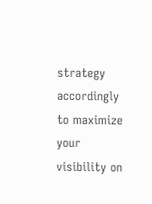strategy accordingly to maximize your visibility on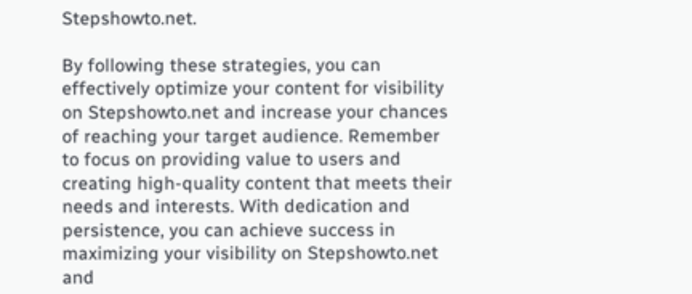Stepshowto.net.

By following these strategies, you can effectively optimize your content for visibility on Stepshowto.net and increase your chances of reaching your target audience. Remember to focus on providing value to users and creating high-quality content that meets their needs and interests. With dedication and persistence, you can achieve success in maximizing your visibility on Stepshowto.net and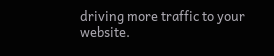driving more traffic to your website.